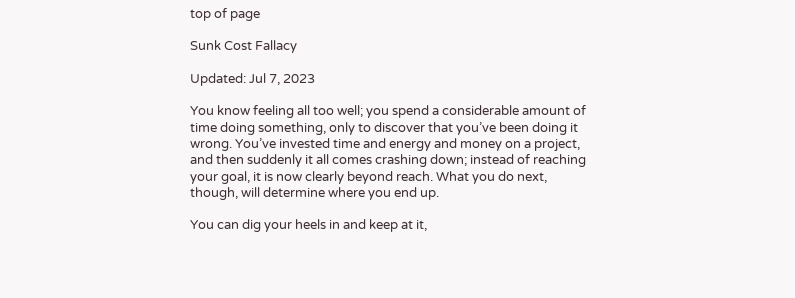top of page

Sunk Cost Fallacy

Updated: Jul 7, 2023

You know feeling all too well; you spend a considerable amount of time doing something, only to discover that you’ve been doing it wrong. You’ve invested time and energy and money on a project, and then suddenly it all comes crashing down; instead of reaching your goal, it is now clearly beyond reach. What you do next, though, will determine where you end up.

You can dig your heels in and keep at it,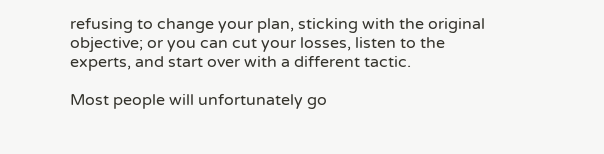refusing to change your plan, sticking with the original objective; or you can cut your losses, listen to the experts, and start over with a different tactic.

Most people will unfortunately go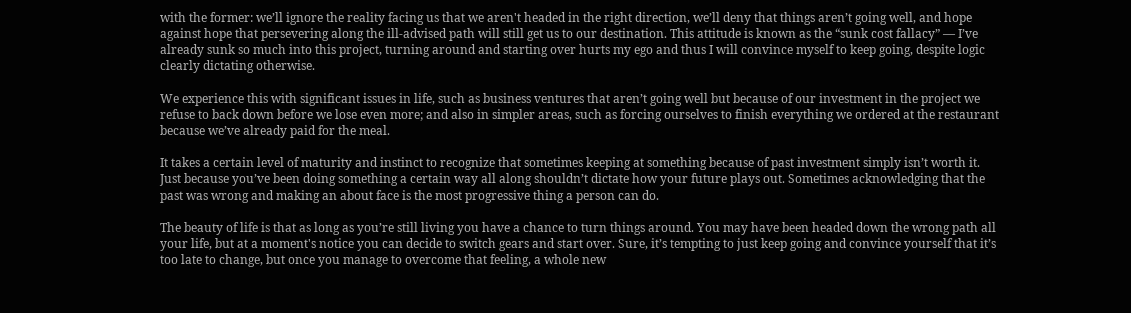with the former: we’ll ignore the reality facing us that we aren't headed in the right direction, we’ll deny that things aren’t going well, and hope against hope that persevering along the ill-advised path will still get us to our destination. This attitude is known as the “sunk cost fallacy” — I’ve already sunk so much into this project, turning around and starting over hurts my ego and thus I will convince myself to keep going, despite logic clearly dictating otherwise.

We experience this with significant issues in life, such as business ventures that aren’t going well but because of our investment in the project we refuse to back down before we lose even more; and also in simpler areas, such as forcing ourselves to finish everything we ordered at the restaurant because we’ve already paid for the meal.

It takes a certain level of maturity and instinct to recognize that sometimes keeping at something because of past investment simply isn’t worth it. Just because you’ve been doing something a certain way all along shouldn’t dictate how your future plays out. Sometimes acknowledging that the past was wrong and making an about face is the most progressive thing a person can do.

The beauty of life is that as long as you’re still living you have a chance to turn things around. You may have been headed down the wrong path all your life, but at a moment's notice you can decide to switch gears and start over. Sure, it’s tempting to just keep going and convince yourself that it’s too late to change, but once you manage to overcome that feeling, a whole new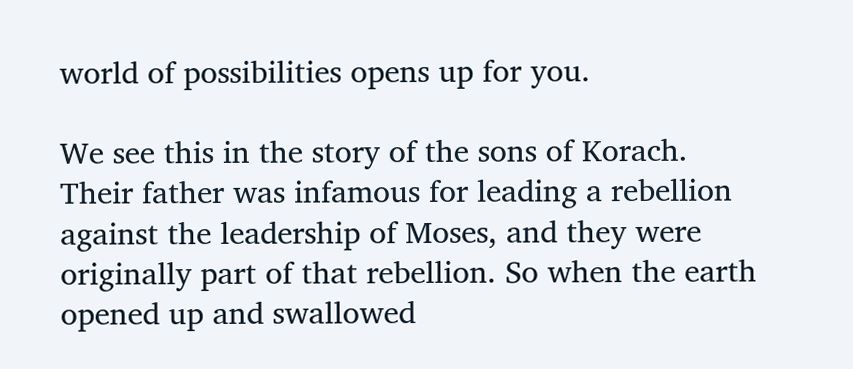world of possibilities opens up for you.

We see this in the story of the sons of Korach. Their father was infamous for leading a rebellion against the leadership of Moses, and they were originally part of that rebellion. So when the earth opened up and swallowed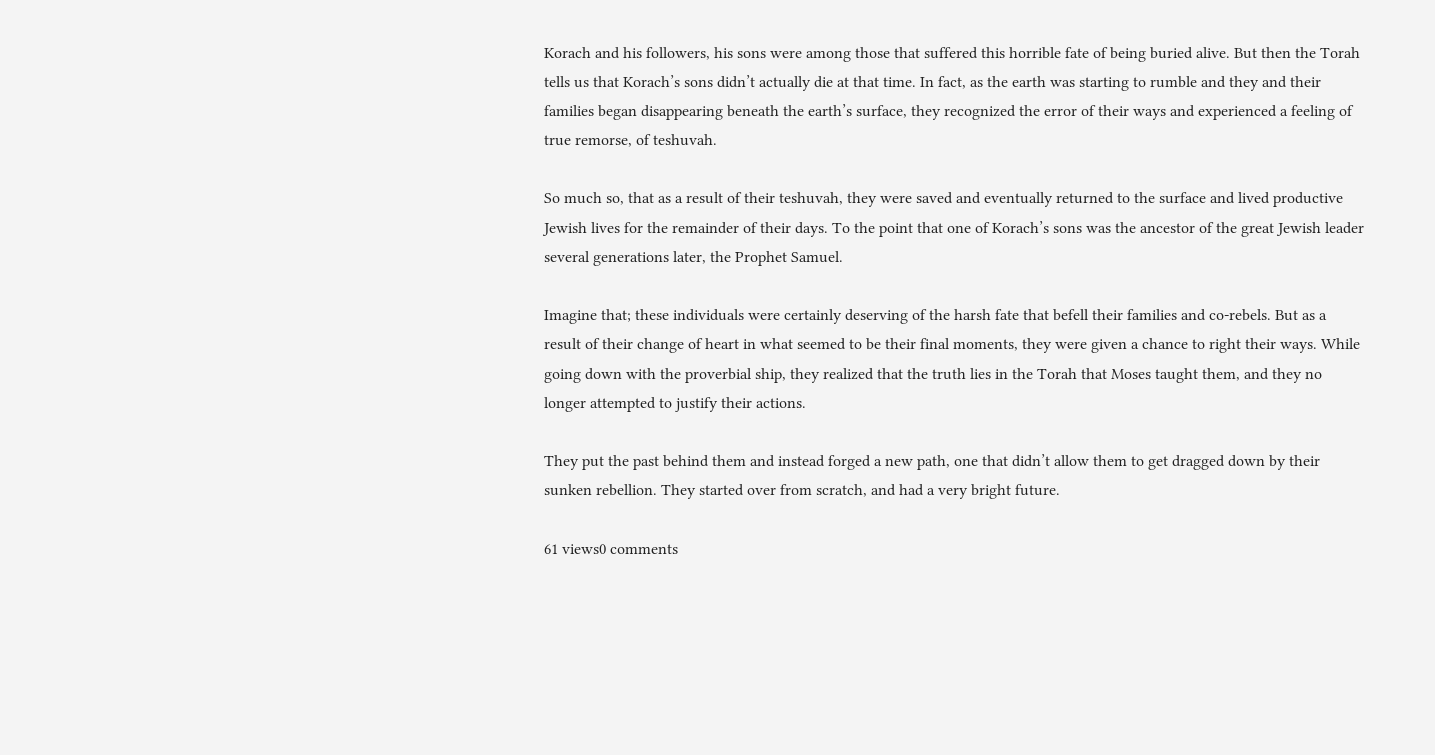Korach and his followers, his sons were among those that suffered this horrible fate of being buried alive. But then the Torah tells us that Korach’s sons didn’t actually die at that time. In fact, as the earth was starting to rumble and they and their families began disappearing beneath the earth’s surface, they recognized the error of their ways and experienced a feeling of true remorse, of teshuvah.

So much so, that as a result of their teshuvah, they were saved and eventually returned to the surface and lived productive Jewish lives for the remainder of their days. To the point that one of Korach’s sons was the ancestor of the great Jewish leader several generations later, the Prophet Samuel.

Imagine that; these individuals were certainly deserving of the harsh fate that befell their families and co-rebels. But as a result of their change of heart in what seemed to be their final moments, they were given a chance to right their ways. While going down with the proverbial ship, they realized that the truth lies in the Torah that Moses taught them, and they no longer attempted to justify their actions.

They put the past behind them and instead forged a new path, one that didn’t allow them to get dragged down by their sunken rebellion. They started over from scratch, and had a very bright future.

61 views0 comments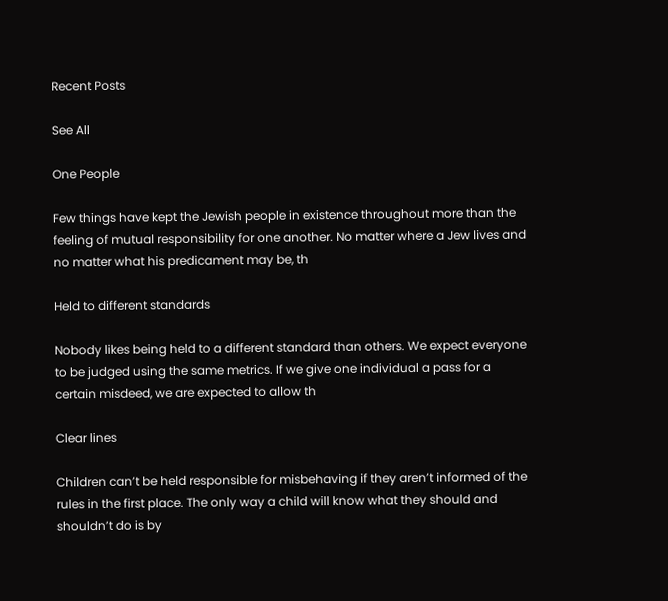Recent Posts

See All

One People

Few things have kept the Jewish people in existence throughout more than the feeling of mutual responsibility for one another. No matter where a Jew lives and no matter what his predicament may be, th

Held to different standards

Nobody likes being held to a different standard than others. We expect everyone to be judged using the same metrics. If we give one individual a pass for a certain misdeed, we are expected to allow th

Clear lines

Children can’t be held responsible for misbehaving if they aren’t informed of the rules in the first place. The only way a child will know what they should and shouldn’t do is by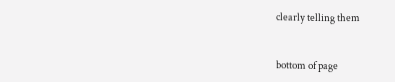clearly telling them


bottom of page